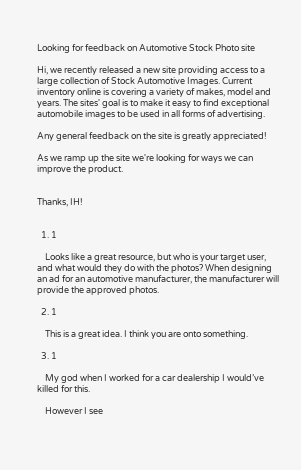Looking for feedback on Automotive Stock Photo site

Hi, we recently released a new site providing access to a large collection of Stock Automotive Images. Current inventory online is covering a variety of makes, model and years. The sites' goal is to make it easy to find exceptional automobile images to be used in all forms of advertising.

Any general feedback on the site is greatly appreciated!

As we ramp up the site we're looking for ways we can improve the product.


Thanks, IH!


  1. 1

    Looks like a great resource, but who is your target user, and what would they do with the photos? When designing an ad for an automotive manufacturer, the manufacturer will provide the approved photos.

  2. 1

    This is a great idea. I think you are onto something.

  3. 1

    My god when I worked for a car dealership I would’ve killed for this.

    However I see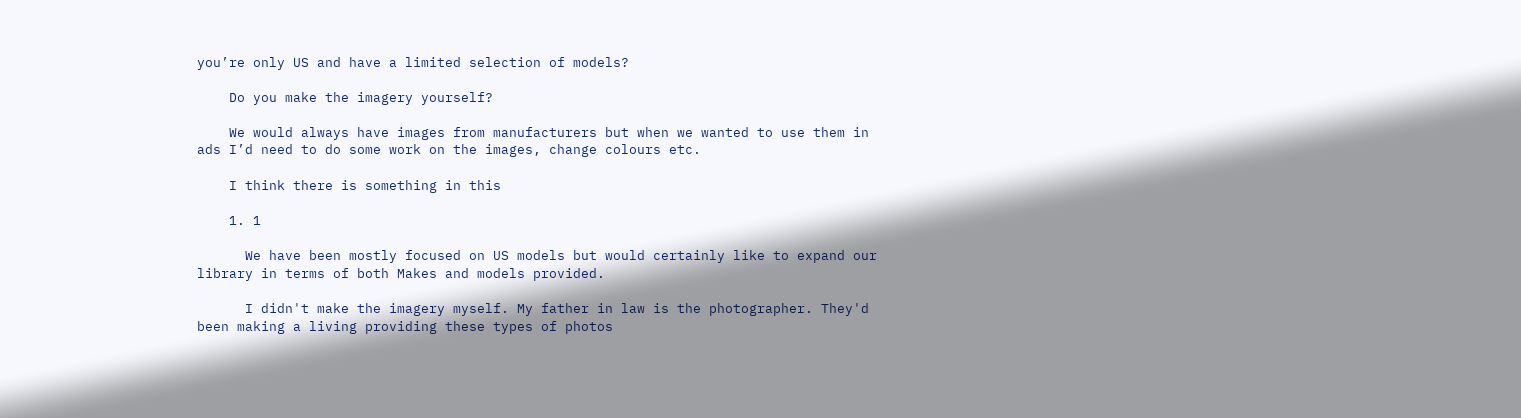you’re only US and have a limited selection of models?

    Do you make the imagery yourself?

    We would always have images from manufacturers but when we wanted to use them in ads I’d need to do some work on the images, change colours etc.

    I think there is something in this

    1. 1

      We have been mostly focused on US models but would certainly like to expand our library in terms of both Makes and models provided.

      I didn't make the imagery myself. My father in law is the photographer. They'd been making a living providing these types of photos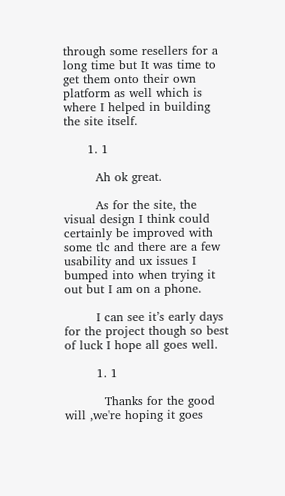through some resellers for a long time but It was time to get them onto their own platform as well which is where I helped in building the site itself.

      1. 1

        Ah ok great.

        As for the site, the visual design I think could certainly be improved with some tlc and there are a few usability and ux issues I bumped into when trying it out but I am on a phone.

        I can see it’s early days for the project though so best of luck I hope all goes well.

        1. 1

          Thanks for the good will ,we're hoping it goes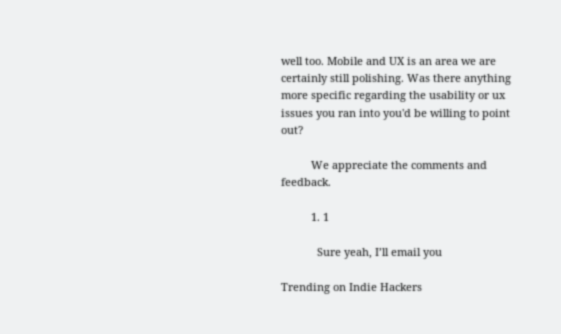well too. Mobile and UX is an area we are certainly still polishing. Was there anything more specific regarding the usability or ux issues you ran into you'd be willing to point out?

          We appreciate the comments and feedback.

          1. 1

            Sure yeah, I’ll email you

Trending on Indie Hackers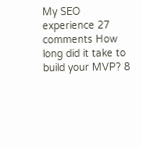My SEO experience 27 comments How long did it take to build your MVP? 8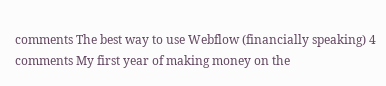comments The best way to use Webflow (financially speaking) 4 comments My first year of making money on the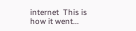internet  This is how it went...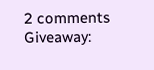2 comments Giveaway: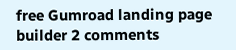free Gumroad landing page builder 2 comments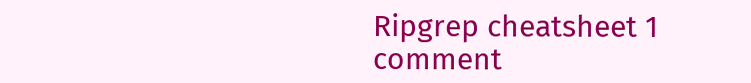Ripgrep cheatsheet 1 comment